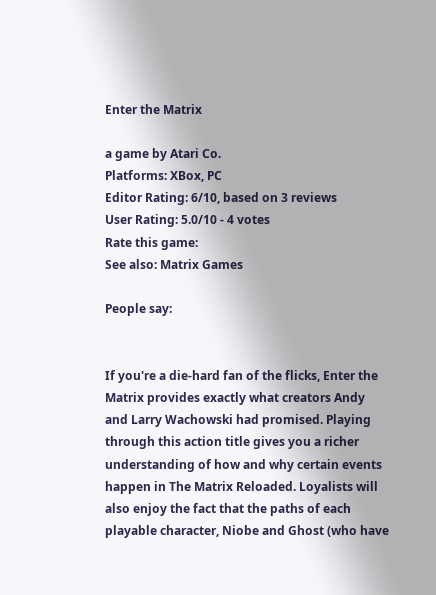Enter the Matrix

a game by Atari Co.
Platforms: XBox, PC
Editor Rating: 6/10, based on 3 reviews
User Rating: 5.0/10 - 4 votes
Rate this game:
See also: Matrix Games

People say:


If you're a die-hard fan of the flicks, Enter the Matrix provides exactly what creators Andy and Larry Wachowski had promised. Playing through this action title gives you a richer understanding of how and why certain events happen in The Matrix Reloaded. Loyalists will also enjoy the fact that the paths of each playable character, Niobe and Ghost (who have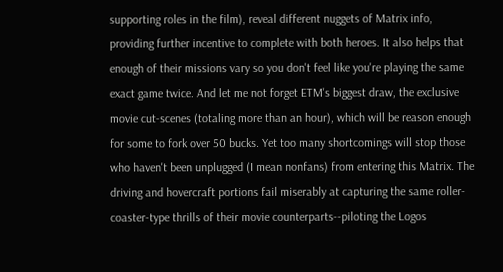supporting roles in the film), reveal different nuggets of Matrix info, providing further incentive to complete with both heroes. It also helps that enough of their missions vary so you don't feel like you're playing the same exact game twice. And let me not forget ETM's biggest draw, the exclusive movie cut-scenes (totaling more than an hour), which will be reason enough for some to fork over 50 bucks. Yet too many shortcomings will stop those who haven't been unplugged (I mean nonfans) from entering this Matrix. The driving and hovercraft portions fail miserably at capturing the same roller-coaster-type thrills of their movie counterparts--piloting the Logos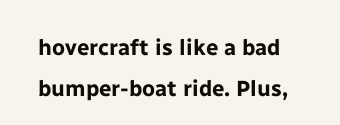hovercraft is like a bad bumper-boat ride. Plus,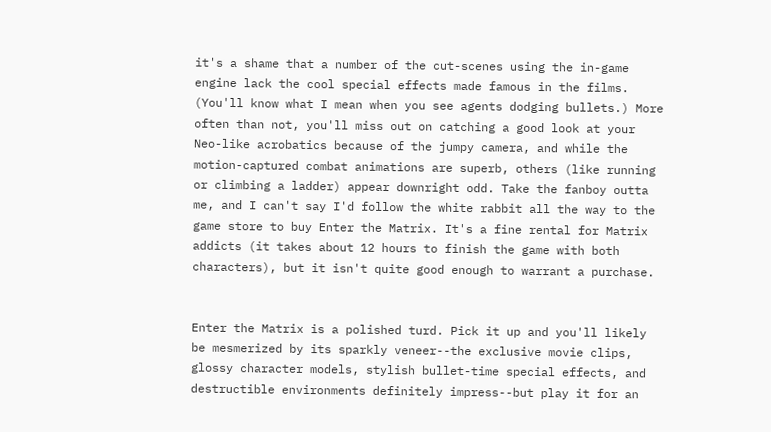it's a shame that a number of the cut-scenes using the in-game engine lack the cool special effects made famous in the films. (You'll know what I mean when you see agents dodging bullets.) More often than not, you'll miss out on catching a good look at your Neo-like acrobatics because of the jumpy camera, and while the motion-captured combat animations are superb, others (like running or climbing a ladder) appear downright odd. Take the fanboy outta me, and I can't say I'd follow the white rabbit all the way to the game store to buy Enter the Matrix. It's a fine rental for Matrix addicts (it takes about 12 hours to finish the game with both characters), but it isn't quite good enough to warrant a purchase.


Enter the Matrix is a polished turd. Pick it up and you'll likely be mesmerized by its sparkly veneer--the exclusive movie clips, glossy character models, stylish bullet-time special effects, and destructible environments definitely impress--but play it for an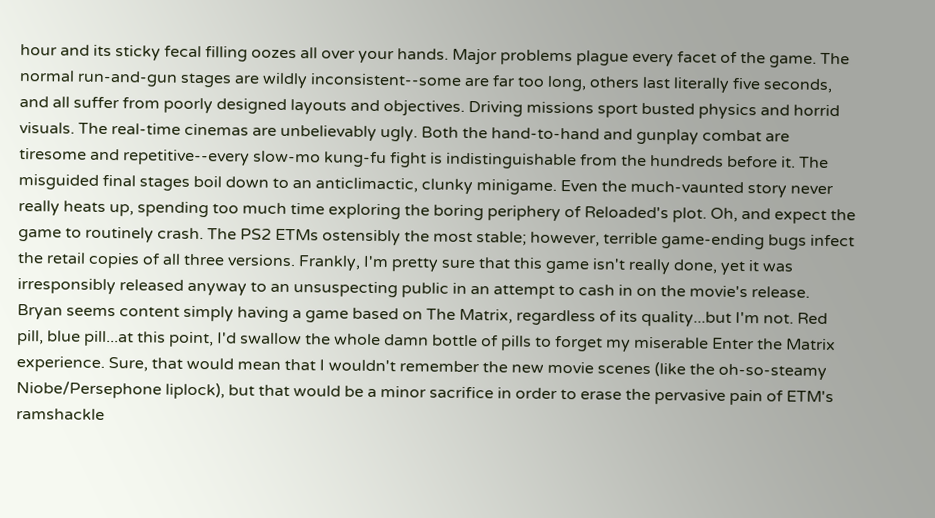hour and its sticky fecal filling oozes all over your hands. Major problems plague every facet of the game. The normal run-and-gun stages are wildly inconsistent--some are far too long, others last literally five seconds, and all suffer from poorly designed layouts and objectives. Driving missions sport busted physics and horrid visuals. The real-time cinemas are unbelievably ugly. Both the hand-to-hand and gunplay combat are tiresome and repetitive--every slow-mo kung-fu fight is indistinguishable from the hundreds before it. The misguided final stages boil down to an anticlimactic, clunky minigame. Even the much-vaunted story never really heats up, spending too much time exploring the boring periphery of Reloaded's plot. Oh, and expect the game to routinely crash. The PS2 ETMs ostensibly the most stable; however, terrible game-ending bugs infect the retail copies of all three versions. Frankly, I'm pretty sure that this game isn't really done, yet it was irresponsibly released anyway to an unsuspecting public in an attempt to cash in on the movie's release. Bryan seems content simply having a game based on The Matrix, regardless of its quality...but I'm not. Red pill, blue pill...at this point, I'd swallow the whole damn bottle of pills to forget my miserable Enter the Matrix experience. Sure, that would mean that I wouldn't remember the new movie scenes (like the oh-so-steamy Niobe/Persephone liplock), but that would be a minor sacrifice in order to erase the pervasive pain of ETM's ramshackle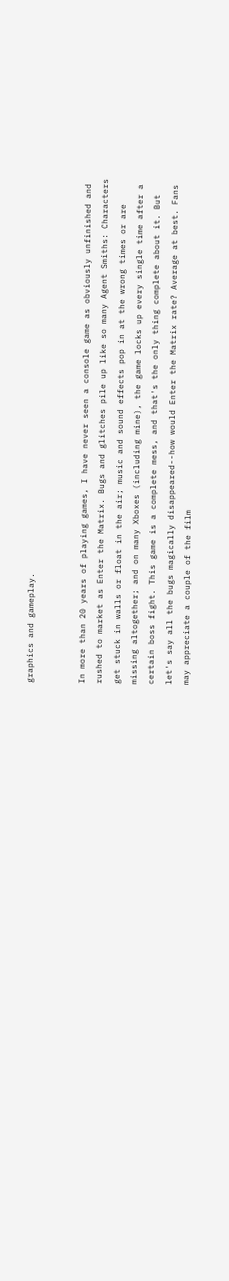graphics and gameplay.


In more than 20 years of playing games, I have never seen a console game as obviously unfinished and rushed to market as Enter the Matrix. Bugs and glitches pile up like so many Agent Smiths: Characters get stuck in walls or float in the air; music and sound effects pop in at the wrong times or are missing altogether; and on many Xboxes (including mine), the game locks up every single time after a certain boss fight. This game is a complete mess, and that's the only thing complete about it. But let's say all the bugs magically disappeared--how would Enter the Matrix rate? Average at best. Fans may appreciate a couple of the film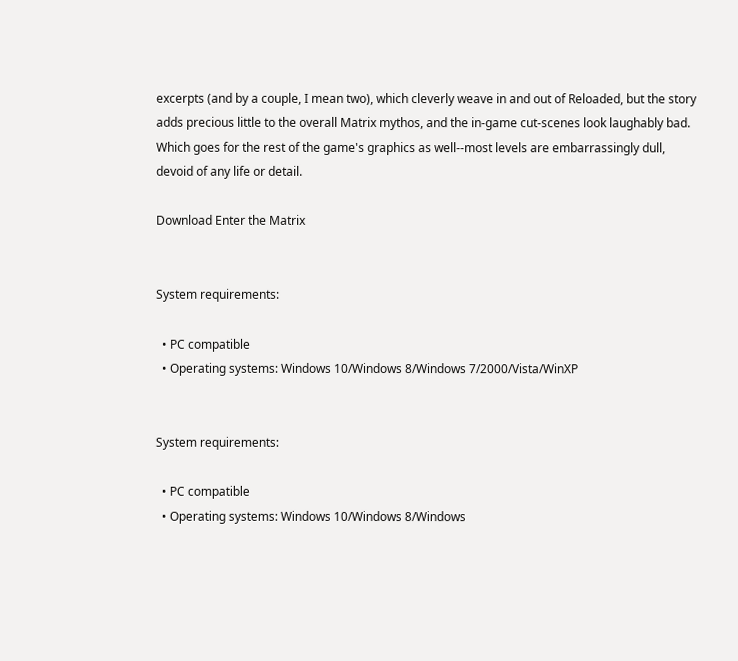excerpts (and by a couple, I mean two), which cleverly weave in and out of Reloaded, but the story adds precious little to the overall Matrix mythos, and the in-game cut-scenes look laughably bad. Which goes for the rest of the game's graphics as well--most levels are embarrassingly dull, devoid of any life or detail.

Download Enter the Matrix


System requirements:

  • PC compatible
  • Operating systems: Windows 10/Windows 8/Windows 7/2000/Vista/WinXP


System requirements:

  • PC compatible
  • Operating systems: Windows 10/Windows 8/Windows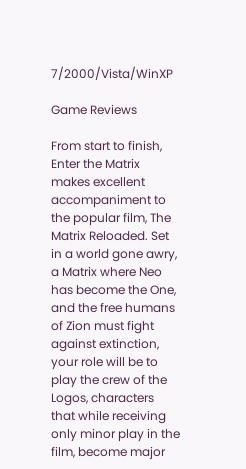7/2000/Vista/WinXP

Game Reviews

From start to finish, Enter the Matrix makes excellent accompaniment to the popular film, The Matrix Reloaded. Set in a world gone awry, a Matrix where Neo has become the One, and the free humans of Zion must fight against extinction, your role will be to play the crew of the Logos, characters that while receiving only minor play in the film, become major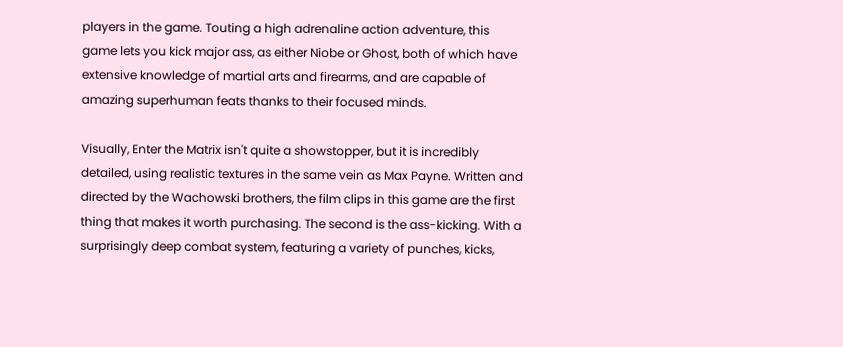players in the game. Touting a high adrenaline action adventure, this game lets you kick major ass, as either Niobe or Ghost, both of which have extensive knowledge of martial arts and firearms, and are capable of amazing superhuman feats thanks to their focused minds.

Visually, Enter the Matrix isn't quite a showstopper, but it is incredibly detailed, using realistic textures in the same vein as Max Payne. Written and directed by the Wachowski brothers, the film clips in this game are the first thing that makes it worth purchasing. The second is the ass-kicking. With a surprisingly deep combat system, featuring a variety of punches, kicks,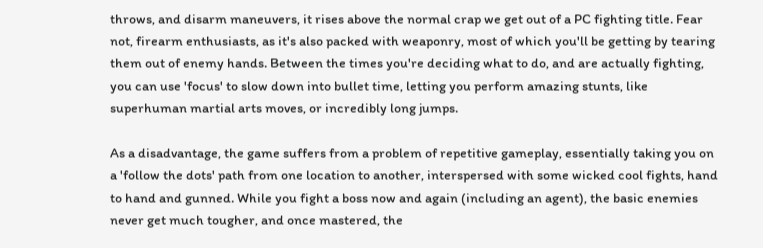throws, and disarm maneuvers, it rises above the normal crap we get out of a PC fighting title. Fear not, firearm enthusiasts, as it's also packed with weaponry, most of which you'll be getting by tearing them out of enemy hands. Between the times you're deciding what to do, and are actually fighting, you can use 'focus' to slow down into bullet time, letting you perform amazing stunts, like superhuman martial arts moves, or incredibly long jumps.

As a disadvantage, the game suffers from a problem of repetitive gameplay, essentially taking you on a 'follow the dots' path from one location to another, interspersed with some wicked cool fights, hand to hand and gunned. While you fight a boss now and again (including an agent), the basic enemies never get much tougher, and once mastered, the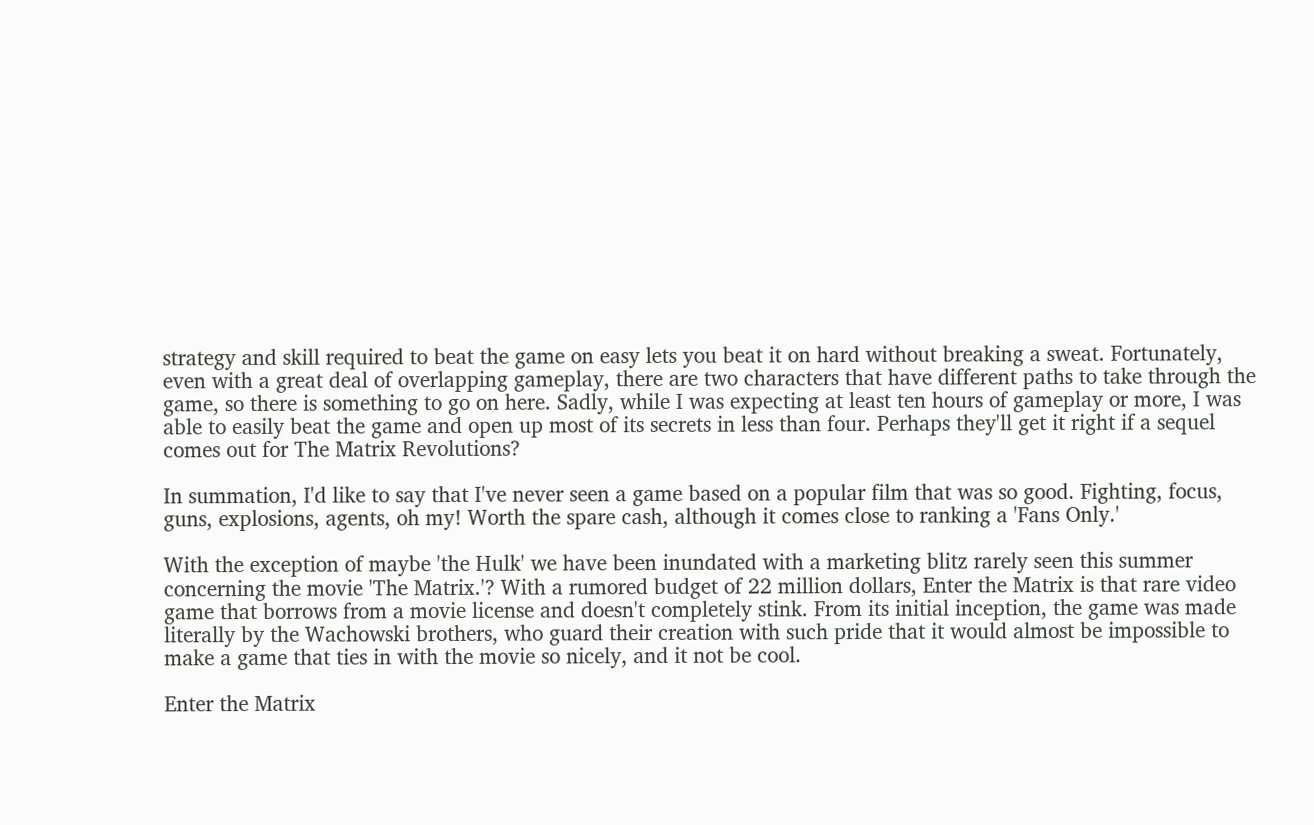strategy and skill required to beat the game on easy lets you beat it on hard without breaking a sweat. Fortunately, even with a great deal of overlapping gameplay, there are two characters that have different paths to take through the game, so there is something to go on here. Sadly, while I was expecting at least ten hours of gameplay or more, I was able to easily beat the game and open up most of its secrets in less than four. Perhaps they'll get it right if a sequel comes out for The Matrix Revolutions?

In summation, I'd like to say that I've never seen a game based on a popular film that was so good. Fighting, focus, guns, explosions, agents, oh my! Worth the spare cash, although it comes close to ranking a 'Fans Only.'

With the exception of maybe 'the Hulk' we have been inundated with a marketing blitz rarely seen this summer concerning the movie 'The Matrix.'? With a rumored budget of 22 million dollars, Enter the Matrix is that rare video game that borrows from a movie license and doesn't completely stink. From its initial inception, the game was made literally by the Wachowski brothers, who guard their creation with such pride that it would almost be impossible to make a game that ties in with the movie so nicely, and it not be cool.

Enter the Matrix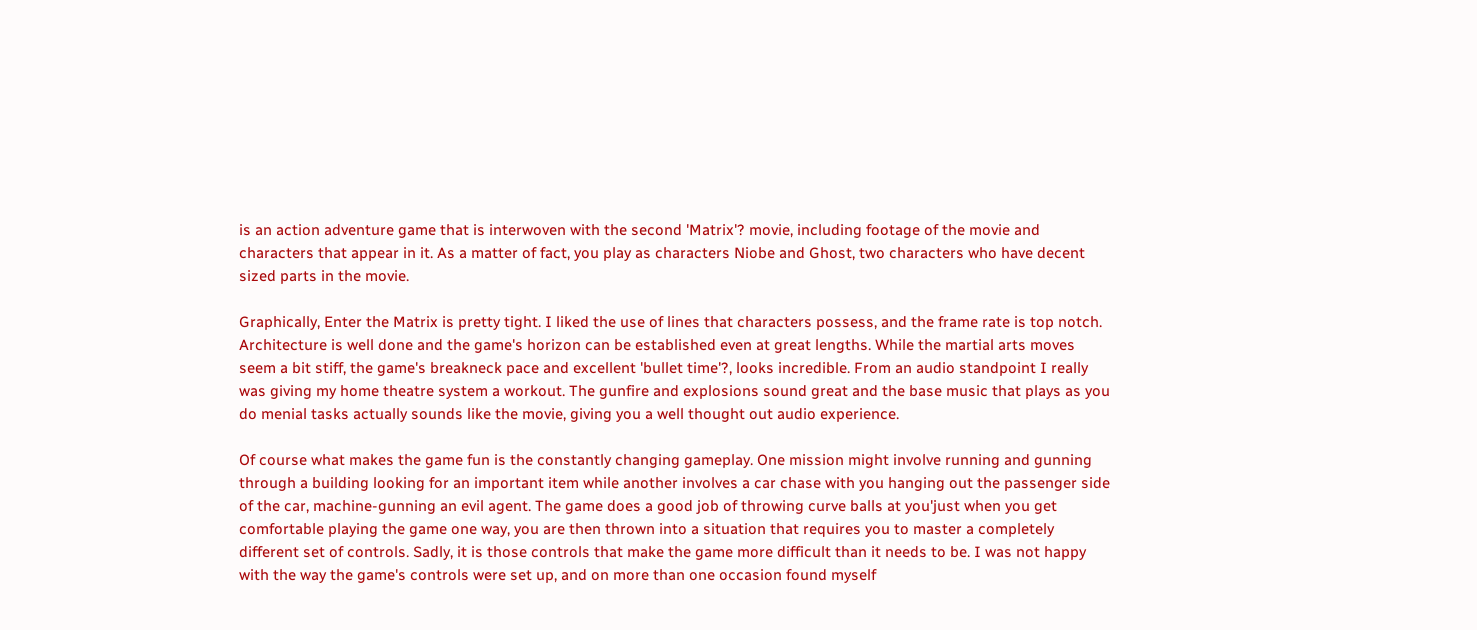is an action adventure game that is interwoven with the second 'Matrix'? movie, including footage of the movie and characters that appear in it. As a matter of fact, you play as characters Niobe and Ghost, two characters who have decent sized parts in the movie.

Graphically, Enter the Matrix is pretty tight. I liked the use of lines that characters possess, and the frame rate is top notch. Architecture is well done and the game's horizon can be established even at great lengths. While the martial arts moves seem a bit stiff, the game's breakneck pace and excellent 'bullet time'?, looks incredible. From an audio standpoint I really was giving my home theatre system a workout. The gunfire and explosions sound great and the base music that plays as you do menial tasks actually sounds like the movie, giving you a well thought out audio experience.

Of course what makes the game fun is the constantly changing gameplay. One mission might involve running and gunning through a building looking for an important item while another involves a car chase with you hanging out the passenger side of the car, machine-gunning an evil agent. The game does a good job of throwing curve balls at you'just when you get comfortable playing the game one way, you are then thrown into a situation that requires you to master a completely different set of controls. Sadly, it is those controls that make the game more difficult than it needs to be. I was not happy with the way the game's controls were set up, and on more than one occasion found myself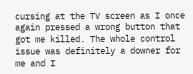cursing at the TV screen as I once again pressed a wrong button that got me killed. The whole control issue was definitely a downer for me and I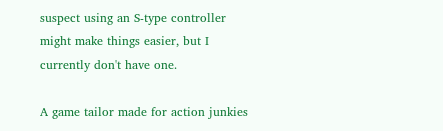suspect using an S-type controller might make things easier, but I currently don't have one.

A game tailor made for action junkies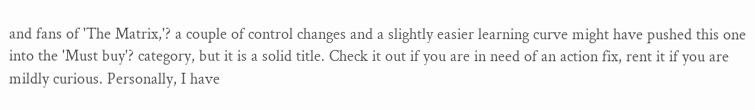and fans of 'The Matrix,'? a couple of control changes and a slightly easier learning curve might have pushed this one into the 'Must buy'? category, but it is a solid title. Check it out if you are in need of an action fix, rent it if you are mildly curious. Personally, I have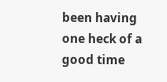been having one heck of a good time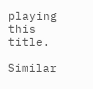playing this title.

Similar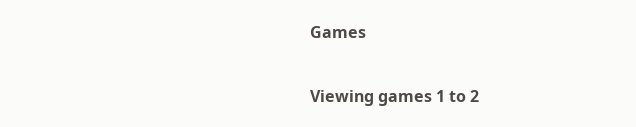Games

Viewing games 1 to 2